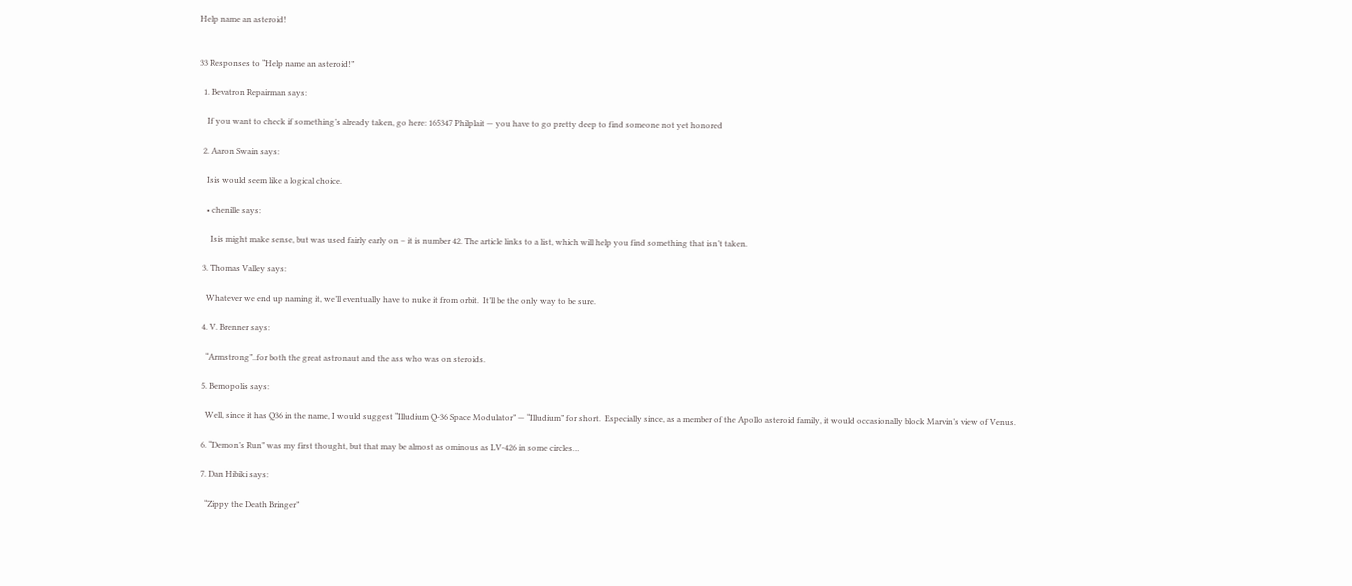Help name an asteroid!


33 Responses to “Help name an asteroid!”

  1. Bevatron Repairman says:

    If you want to check if something’s already taken, go here: 165347 Philplait — you have to go pretty deep to find someone not yet honored

  2. Aaron Swain says:

    Isis would seem like a logical choice.

    • chenille says:

      Isis might make sense, but was used fairly early on – it is number 42. The article links to a list, which will help you find something that isn’t taken.

  3. Thomas Valley says:

    Whatever we end up naming it, we’ll eventually have to nuke it from orbit.  It’ll be the only way to be sure.

  4. V. Brenner says:

    “Armstrong”..for both the great astronaut and the ass who was on steroids.

  5. Bemopolis says:

    Well, since it has Q36 in the name, I would suggest “Illudium Q-36 Space Modulator” — “Illudium” for short.  Especially since, as a member of the Apollo asteroid family, it would occasionally block Marvin’s view of Venus.

  6. “Demon’s Run” was my first thought, but that may be almost as ominous as LV-426 in some circles…

  7. Dan Hibiki says:

    “Zippy the Death Bringer”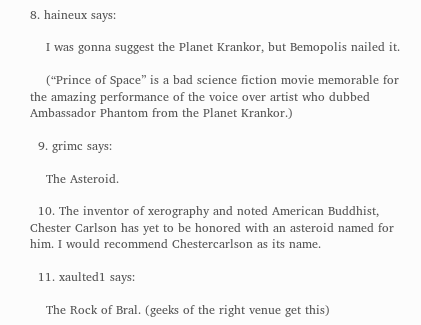8. haineux says:

    I was gonna suggest the Planet Krankor, but Bemopolis nailed it.

    (“Prince of Space” is a bad science fiction movie memorable for the amazing performance of the voice over artist who dubbed Ambassador Phantom from the Planet Krankor.)

  9. grimc says:

    The Asteroid.

  10. The inventor of xerography and noted American Buddhist, Chester Carlson has yet to be honored with an asteroid named for him. I would recommend Chestercarlson as its name.

  11. xaulted1 says:

    The Rock of Bral. (geeks of the right venue get this)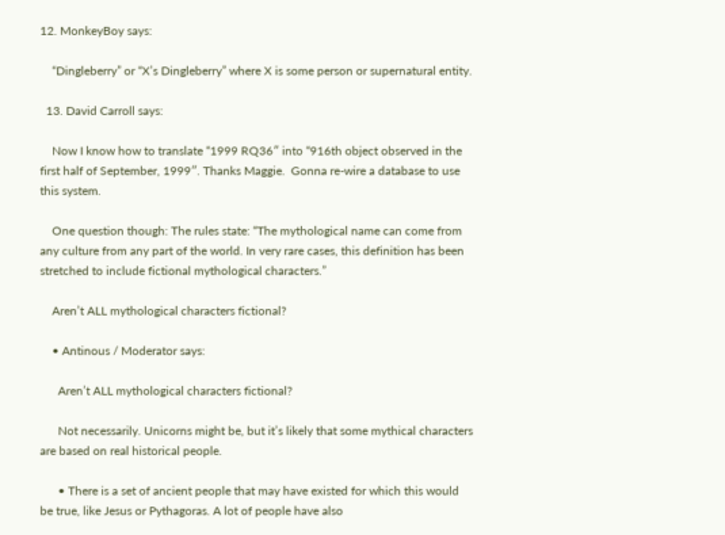12. MonkeyBoy says:

    “Dingleberry” or “X’s Dingleberry” where X is some person or supernatural entity.

  13. David Carroll says:

    Now I know how to translate “1999 RQ36″ into “916th object observed in the first half of September, 1999″. Thanks Maggie.  Gonna re-wire a database to use this system.

    One question though: The rules state: “The mythological name can come from any culture from any part of the world. In very rare cases, this definition has been stretched to include fictional mythological characters.”

    Aren’t ALL mythological characters fictional?

    • Antinous / Moderator says:

      Aren’t ALL mythological characters fictional?

      Not necessarily. Unicorns might be, but it’s likely that some mythical characters are based on real historical people.

      • There is a set of ancient people that may have existed for which this would be true, like Jesus or Pythagoras. A lot of people have also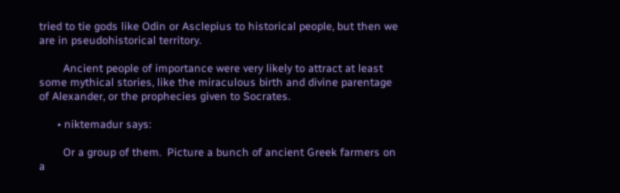tried to tie gods like Odin or Asclepius to historical people, but then we are in pseudohistorical territory.

        Ancient people of importance were very likely to attract at least some mythical stories, like the miraculous birth and divine parentage of Alexander, or the prophecies given to Socrates.

      • niktemadur says:

        Or a group of them.  Picture a bunch of ancient Greek farmers on a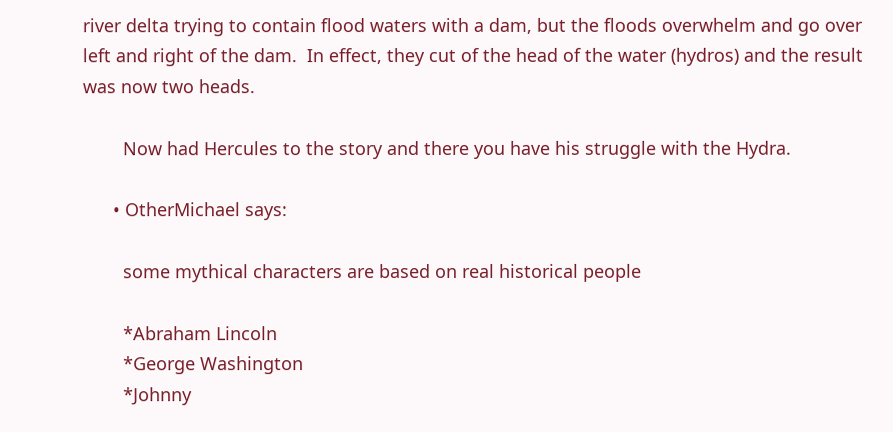river delta trying to contain flood waters with a dam, but the floods overwhelm and go over left and right of the dam.  In effect, they cut of the head of the water (hydros) and the result was now two heads.

        Now had Hercules to the story and there you have his struggle with the Hydra.

      • OtherMichael says:

        some mythical characters are based on real historical people

        *Abraham Lincoln
        *George Washington
        *Johnny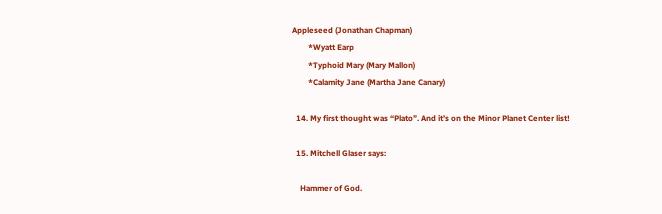Appleseed (Jonathan Chapman)
        *Wyatt Earp
        *Typhoid Mary (Mary Mallon)
        *Calamity Jane (Martha Jane Canary)

  14. My first thought was “Plato”. And it’s on the Minor Planet Center list!

  15. Mitchell Glaser says:

    Hammer of God.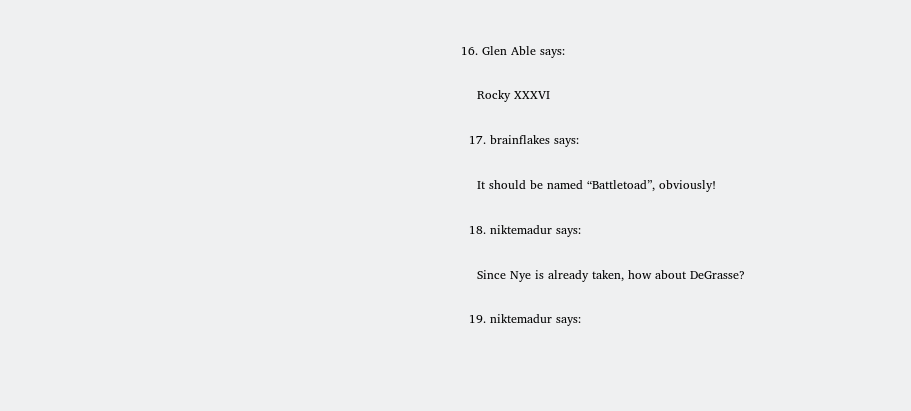16. Glen Able says:

    Rocky XXXVI

  17. brainflakes says:

    It should be named “Battletoad”, obviously!

  18. niktemadur says:

    Since Nye is already taken, how about DeGrasse?

  19. niktemadur says: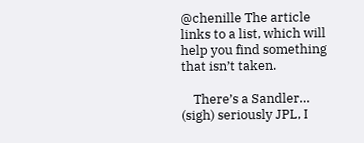@chenille The article links to a list, which will help you find something that isn’t taken.

    There’s a Sandler… (sigh) seriously JPL, I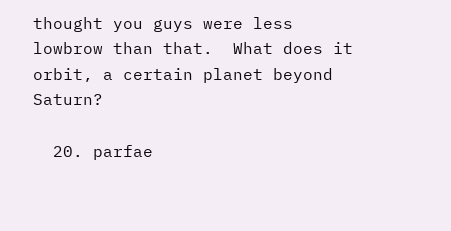thought you guys were less lowbrow than that.  What does it orbit, a certain planet beyond Saturn?

  20. parfae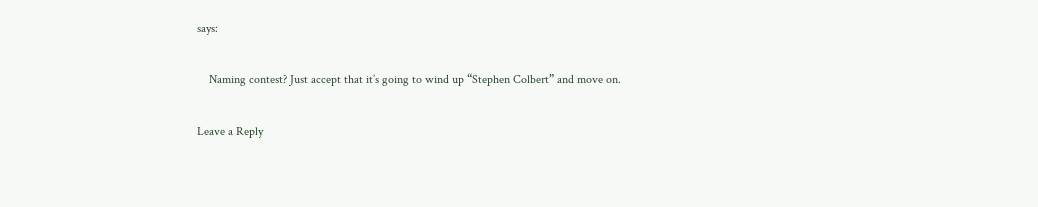says:

    Naming contest? Just accept that it’s going to wind up “Stephen Colbert” and move on.

Leave a Reply